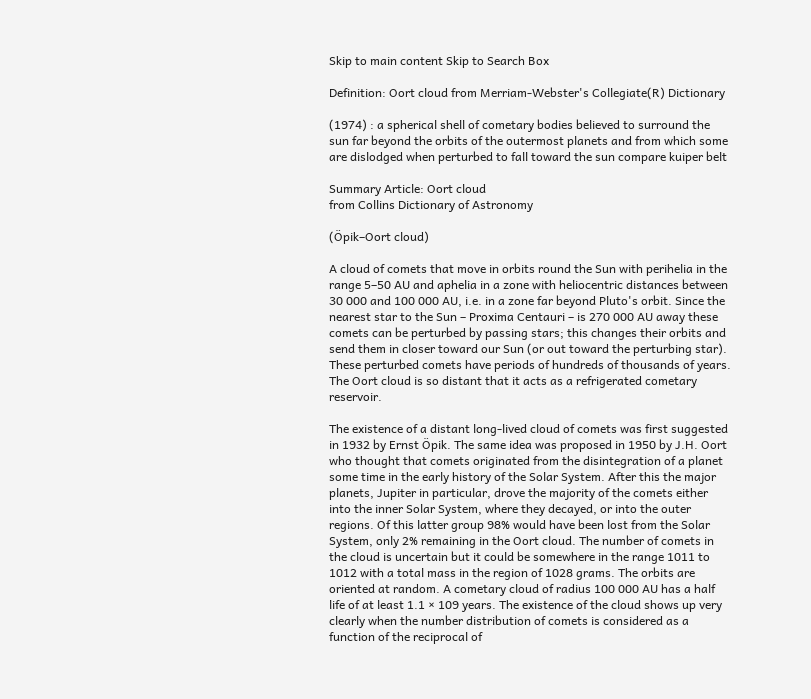Skip to main content Skip to Search Box

Definition: Oort cloud from Merriam-Webster's Collegiate(R) Dictionary

(1974) : a spherical shell of cometary bodies believed to surround the sun far beyond the orbits of the outermost planets and from which some are dislodged when perturbed to fall toward the sun compare kuiper belt

Summary Article: Oort cloud
from Collins Dictionary of Astronomy

(Öpik–Oort cloud)

A cloud of comets that move in orbits round the Sun with perihelia in the range 5–50 AU and aphelia in a zone with heliocentric distances between 30 000 and 100 000 AU, i.e. in a zone far beyond Pluto's orbit. Since the nearest star to the Sun – Proxima Centauri – is 270 000 AU away these comets can be perturbed by passing stars; this changes their orbits and send them in closer toward our Sun (or out toward the perturbing star). These perturbed comets have periods of hundreds of thousands of years. The Oort cloud is so distant that it acts as a refrigerated cometary reservoir.

The existence of a distant long-lived cloud of comets was first suggested in 1932 by Ernst Öpik. The same idea was proposed in 1950 by J.H. Oort who thought that comets originated from the disintegration of a planet some time in the early history of the Solar System. After this the major planets, Jupiter in particular, drove the majority of the comets either into the inner Solar System, where they decayed, or into the outer regions. Of this latter group 98% would have been lost from the Solar System, only 2% remaining in the Oort cloud. The number of comets in the cloud is uncertain but it could be somewhere in the range 1011 to 1012 with a total mass in the region of 1028 grams. The orbits are oriented at random. A cometary cloud of radius 100 000 AU has a half life of at least 1.1 × 109 years. The existence of the cloud shows up very clearly when the number distribution of comets is considered as a function of the reciprocal of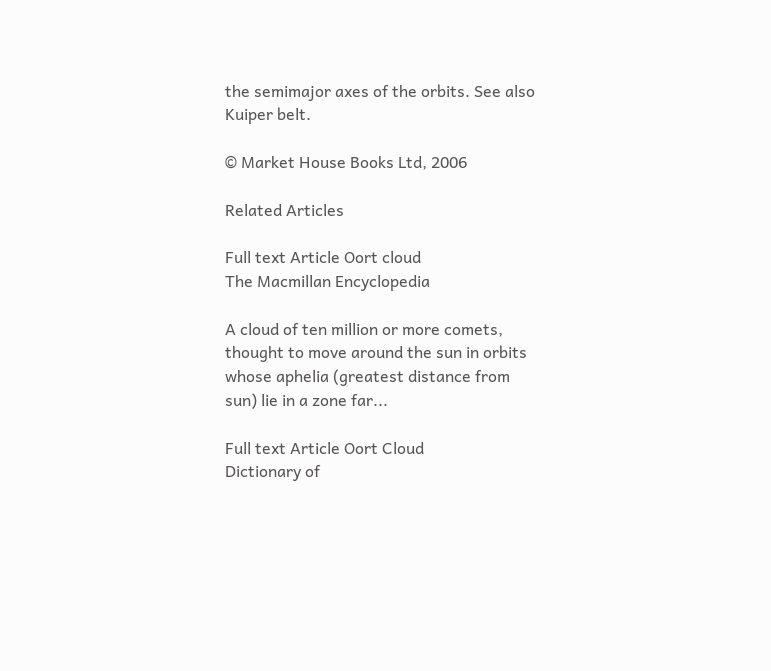the semimajor axes of the orbits. See also Kuiper belt.

© Market House Books Ltd, 2006

Related Articles

Full text Article Oort cloud
The Macmillan Encyclopedia

A cloud of ten million or more comets, thought to move around the sun in orbits whose aphelia (greatest distance from sun) lie in a zone far...

Full text Article Oort Cloud
Dictionary of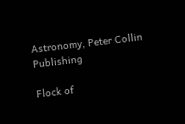Astronomy, Peter Collin Publishing

Flock of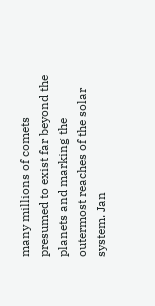many millions of comets presumed to exist far beyond the planets and marking the outermost reaches of the solar system. Jan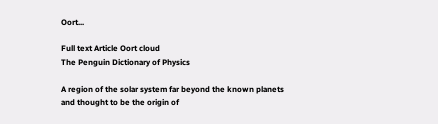Oort...

Full text Article Oort cloud
The Penguin Dictionary of Physics

A region of the solar system far beyond the known planets and thought to be the origin of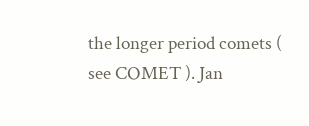the longer period comets ( see COMET ). Jan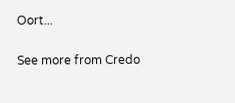Oort...

See more from Credo